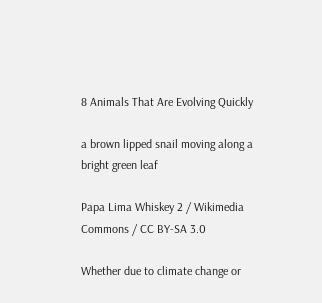8 Animals That Are Evolving Quickly

a brown lipped snail moving along a bright green leaf

Papa Lima Whiskey 2 / Wikimedia Commons / CC BY-SA 3.0

Whether due to climate change or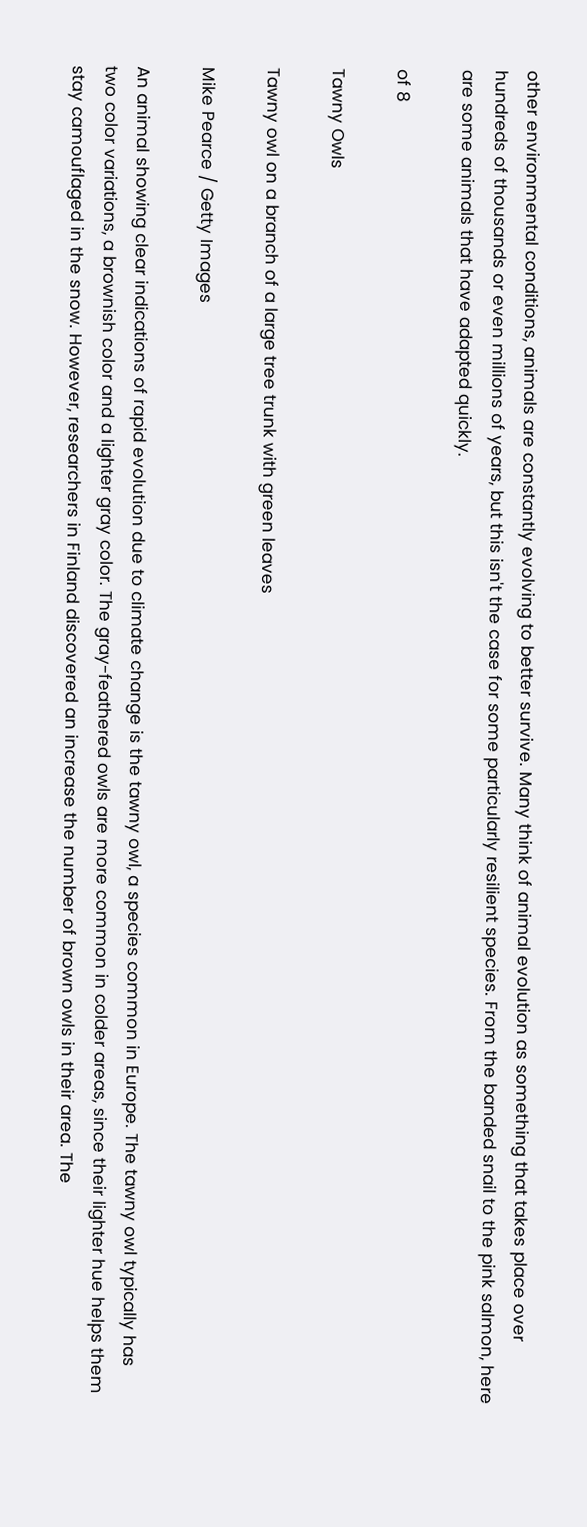other environmental conditions, animals are constantly evolving to better survive. Many think of animal evolution as something that takes place over hundreds of thousands or even millions of years, but this isn't the case for some particularly resilient species. From the banded snail to the pink salmon, here are some animals that have adapted quickly.

of 8

Tawny Owls

Tawny owl on a branch of a large tree trunk with green leaves

Mike Pearce / Getty Images

An animal showing clear indications of rapid evolution due to climate change is the tawny owl, a species common in Europe. The tawny owl typically has two color variations, a brownish color and a lighter gray color. The gray-feathered owls are more common in colder areas, since their lighter hue helps them stay camouflaged in the snow. However, researchers in Finland discovered an increase the number of brown owls in their area. The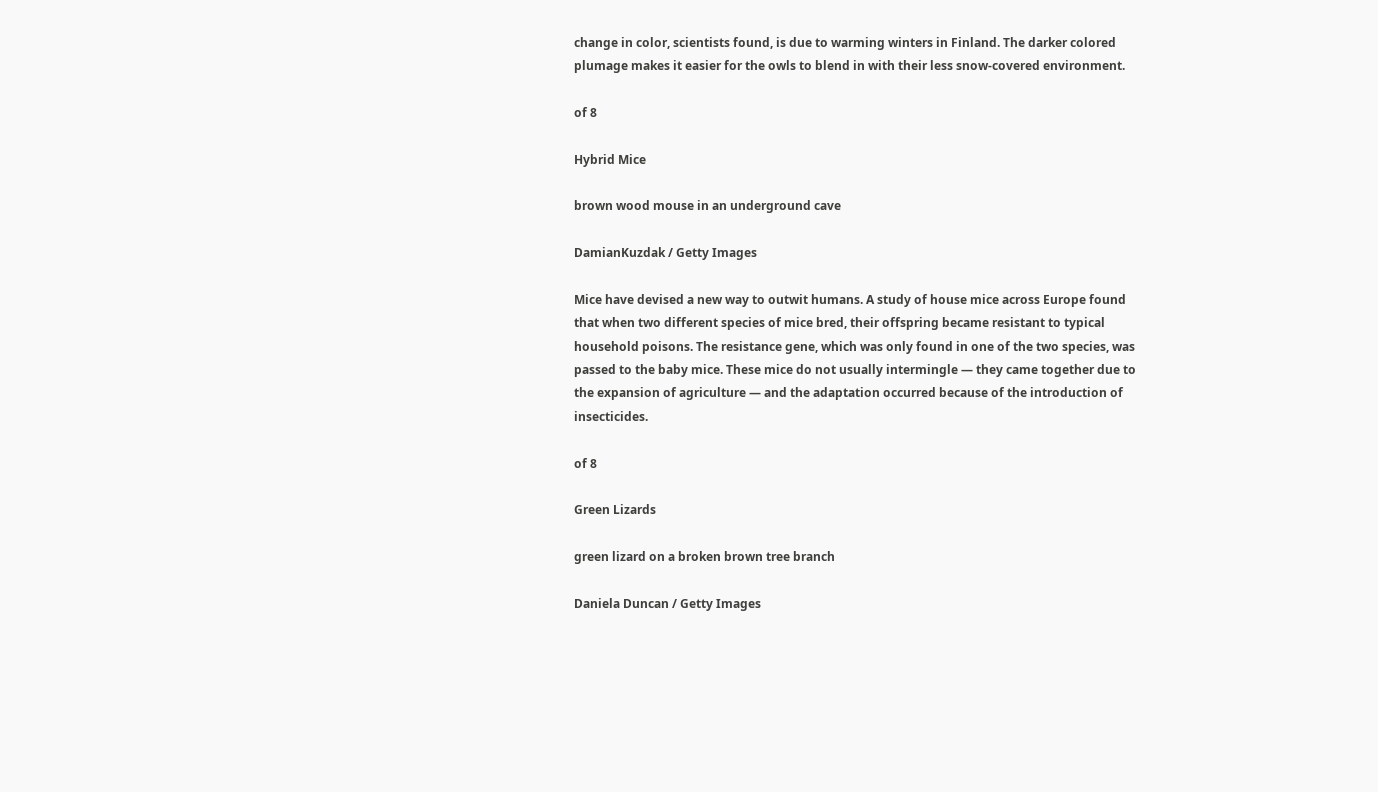change in color, scientists found, is due to warming winters in Finland. The darker colored plumage makes it easier for the owls to blend in with their less snow-covered environment.

of 8

Hybrid Mice

brown wood mouse in an underground cave

DamianKuzdak / Getty Images

Mice have devised a new way to outwit humans. A study of house mice across Europe found that when two different species of mice bred, their offspring became resistant to typical household poisons. The resistance gene, which was only found in one of the two species, was passed to the baby mice. These mice do not usually intermingle — they came together due to the expansion of agriculture — and the adaptation occurred because of the introduction of insecticides.

of 8

Green Lizards

green lizard on a broken brown tree branch

Daniela Duncan / Getty Images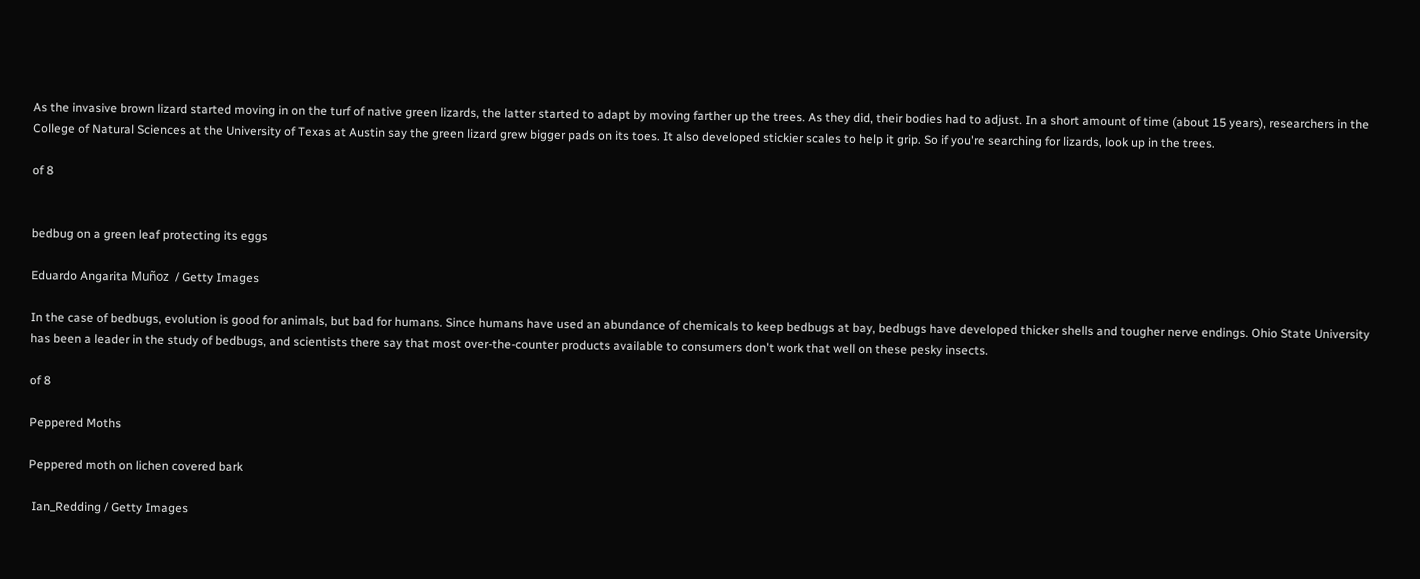As the invasive brown lizard started moving in on the turf of native green lizards, the latter started to adapt by moving farther up the trees. As they did, their bodies had to adjust. In a short amount of time (about 15 years), researchers in the College of Natural Sciences at the University of Texas at Austin say the green lizard grew bigger pads on its toes. It also developed stickier scales to help it grip. So if you're searching for lizards, look up in the trees.

of 8


bedbug on a green leaf protecting its eggs

Eduardo Angarita Muñoz  / Getty Images

In the case of bedbugs, evolution is good for animals, but bad for humans. Since humans have used an abundance of chemicals to keep bedbugs at bay, bedbugs have developed thicker shells and tougher nerve endings. Ohio State University has been a leader in the study of bedbugs, and scientists there say that most over-the-counter products available to consumers don't work that well on these pesky insects.

of 8

Peppered Moths

Peppered moth on lichen covered bark

 Ian_Redding / Getty Images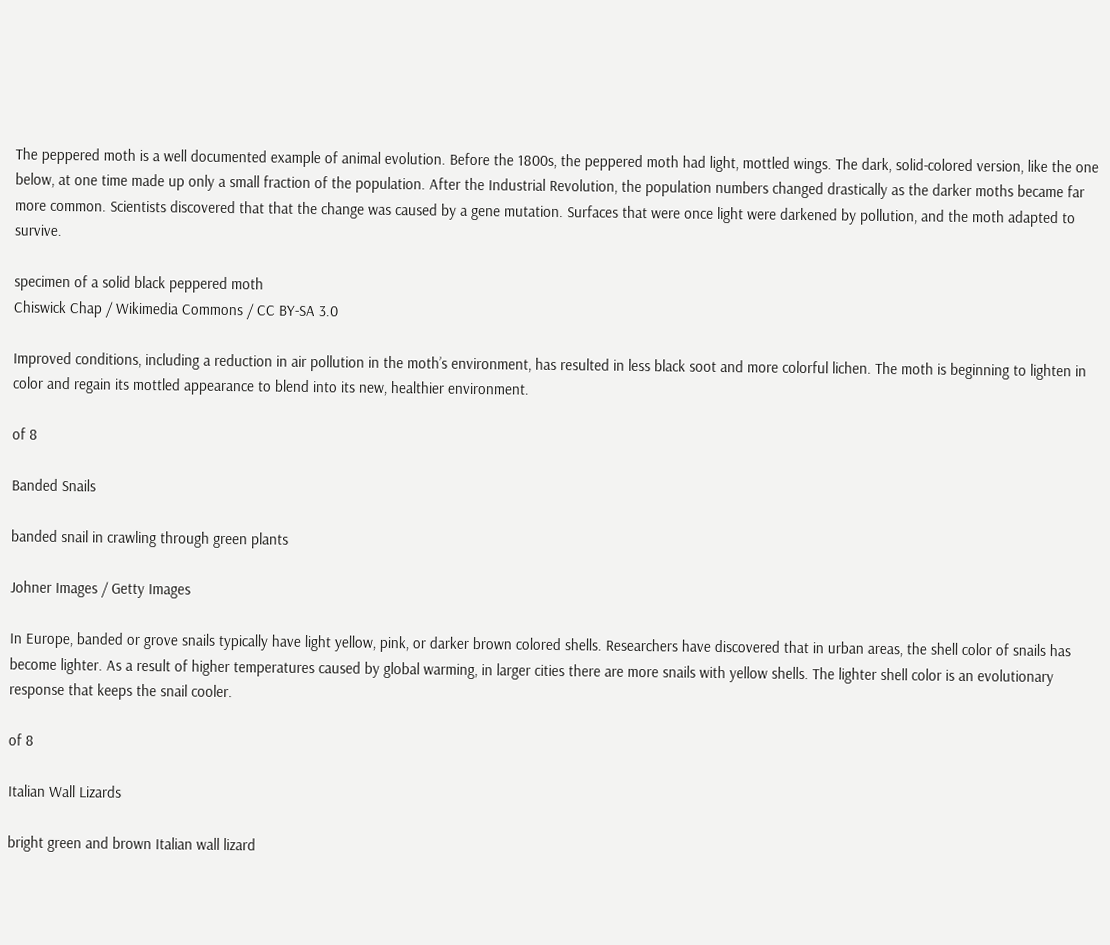The peppered moth is a well documented example of animal evolution. Before the 1800s, the peppered moth had light, mottled wings. The dark, solid-colored version, like the one below, at one time made up only a small fraction of the population. After the Industrial Revolution, the population numbers changed drastically as the darker moths became far more common. Scientists discovered that that the change was caused by a gene mutation. Surfaces that were once light were darkened by pollution, and the moth adapted to survive.

specimen of a solid black peppered moth
Chiswick Chap / Wikimedia Commons / CC BY-SA 3.0

Improved conditions, including a reduction in air pollution in the moth’s environment, has resulted in less black soot and more colorful lichen. The moth is beginning to lighten in color and regain its mottled appearance to blend into its new, healthier environment.

of 8

Banded Snails

banded snail in crawling through green plants

Johner Images / Getty Images

In Europe, banded or grove snails typically have light yellow, pink, or darker brown colored shells. Researchers have discovered that in urban areas, the shell color of snails has become lighter. As a result of higher temperatures caused by global warming, in larger cities there are more snails with yellow shells. The lighter shell color is an evolutionary response that keeps the snail cooler.

of 8

Italian Wall Lizards

bright green and brown Italian wall lizard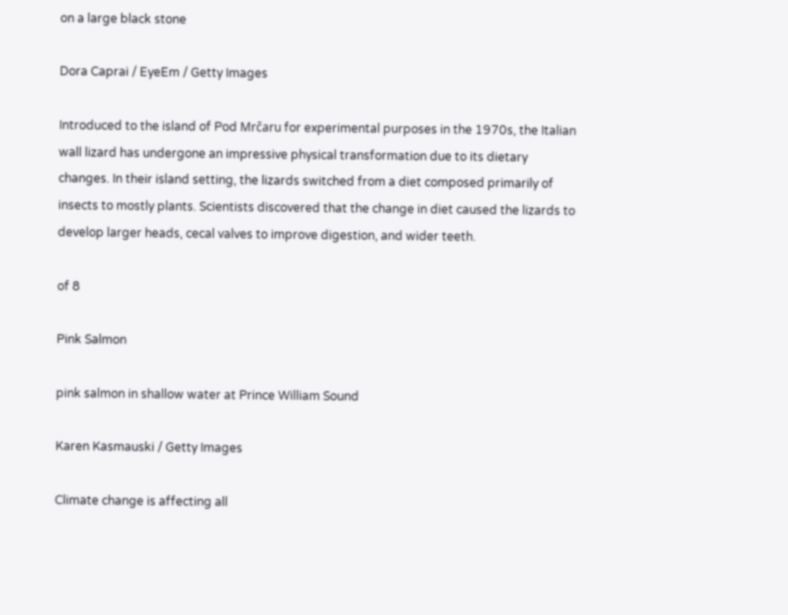on a large black stone

Dora Caprai / EyeEm / Getty Images

Introduced to the island of Pod Mrčaru for experimental purposes in the 1970s, the Italian wall lizard has undergone an impressive physical transformation due to its dietary changes. In their island setting, the lizards switched from a diet composed primarily of insects to mostly plants. Scientists discovered that the change in diet caused the lizards to develop larger heads, cecal valves to improve digestion, and wider teeth.

of 8

Pink Salmon

pink salmon in shallow water at Prince William Sound

Karen Kasmauski / Getty Images

Climate change is affecting all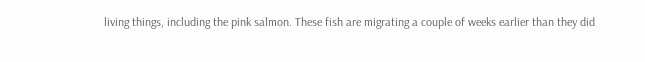living things, including the pink salmon. These fish are migrating a couple of weeks earlier than they did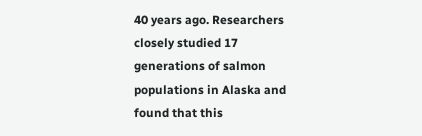40 years ago. Researchers closely studied 17 generations of salmon populations in Alaska and found that this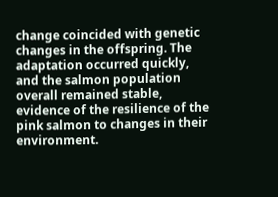change coincided with genetic changes in the offspring. The adaptation occurred quickly, and the salmon population overall remained stable, evidence of the resilience of the pink salmon to changes in their environment.